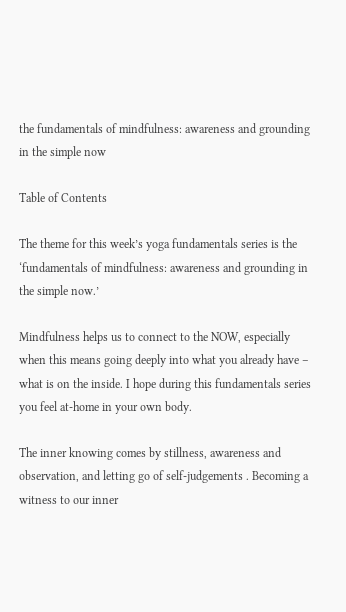the fundamentals of mindfulness: awareness and grounding in the simple now

Table of Contents

The theme for this week’s yoga fundamentals series is the ‘fundamentals of mindfulness: awareness and grounding in the simple now.’

Mindfulness helps us to connect to the NOW, especially when this means going deeply into what you already have – what is on the inside. I hope during this fundamentals series you feel at-home in your own body.

The inner knowing comes by stillness, awareness and observation, and letting go of self-judgements . Becoming a witness to our inner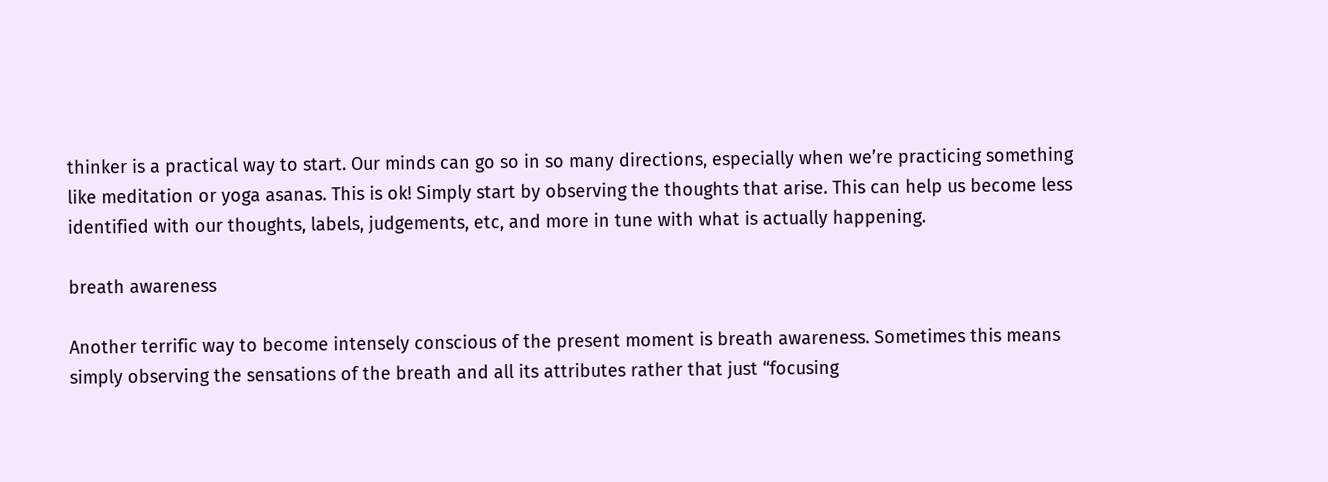thinker is a practical way to start. Our minds can go so in so many directions, especially when we’re practicing something like meditation or yoga asanas. This is ok! Simply start by observing the thoughts that arise. This can help us become less identified with our thoughts, labels, judgements, etc, and more in tune with what is actually happening.

breath awareness

Another terrific way to become intensely conscious of the present moment is breath awareness. Sometimes this means simply observing the sensations of the breath and all its attributes rather that just “focusing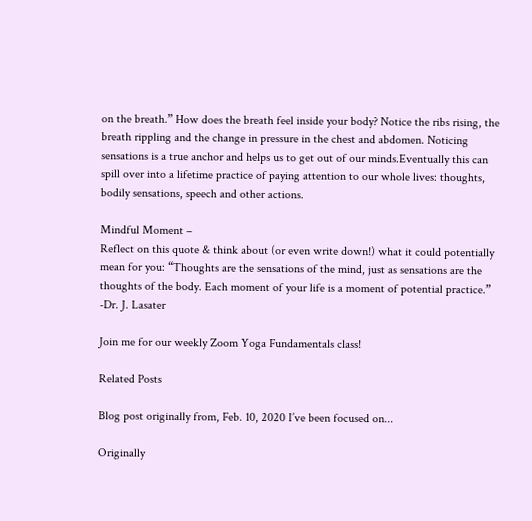on the breath.” How does the breath feel inside your body? Notice the ribs rising, the breath rippling and the change in pressure in the chest and abdomen. Noticing sensations is a true anchor and helps us to get out of our minds.Eventually this can spill over into a lifetime practice of paying attention to our whole lives: thoughts, bodily sensations, speech and other actions.

Mindful Moment –
Reflect on this quote & think about (or even write down!) what it could potentially mean for you: “Thoughts are the sensations of the mind, just as sensations are the thoughts of the body. Each moment of your life is a moment of potential practice.” -Dr. J. Lasater

Join me for our weekly Zoom Yoga Fundamentals class!

Related Posts

Blog post originally from, Feb. 10, 2020 I’ve been focused on...

Originally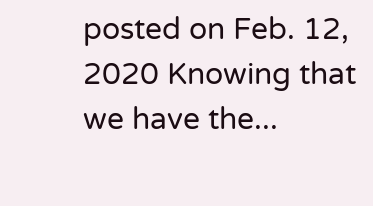posted on Feb. 12, 2020 Knowing that we have the...